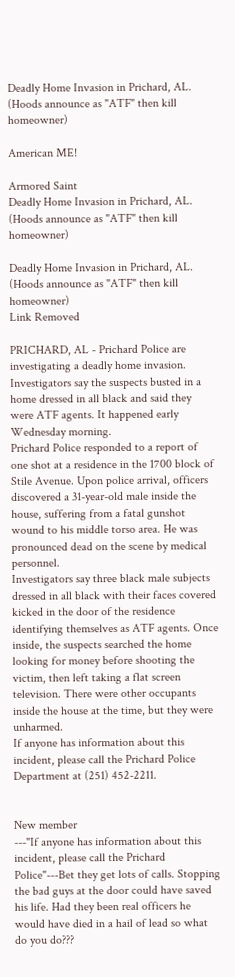Deadly Home Invasion in Prichard, AL. (Hoods announce as "ATF" then kill homeowner)

American ME!

Armored Saint
Deadly Home Invasion in Prichard, AL. (Hoods announce as "ATF" then kill homeowner)

Deadly Home Invasion in Prichard, AL. (Hoods announce as "ATF" then kill homeowner)
Link Removed

PRICHARD, AL - Prichard Police are investigating a deadly home invasion. Investigators say the suspects busted in a home dressed in all black and said they were ATF agents. It happened early Wednesday morning.
Prichard Police responded to a report of one shot at a residence in the 1700 block of Stile Avenue. Upon police arrival, officers discovered a 31-year-old male inside the house, suffering from a fatal gunshot wound to his middle torso area. He was pronounced dead on the scene by medical personnel.
Investigators say three black male subjects dressed in all black with their faces covered kicked in the door of the residence identifying themselves as ATF agents. Once inside, the suspects searched the home looking for money before shooting the victim, then left taking a flat screen television. There were other occupants inside the house at the time, but they were unharmed.
If anyone has information about this incident, please call the Prichard Police Department at (251) 452-2211.


New member
---"If anyone has information about this incident, please call the Prichard Police"---Bet they get lots of calls. Stopping the bad guys at the door could have saved his life. Had they been real officers he would have died in a hail of lead so what do you do???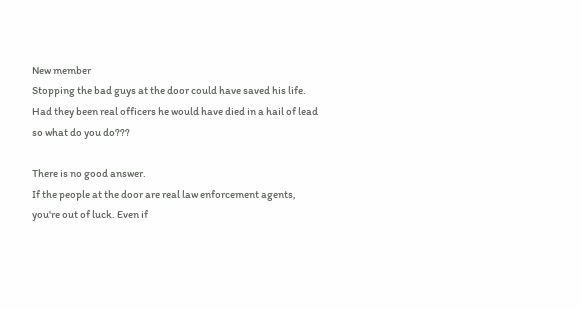New member
Stopping the bad guys at the door could have saved his life. Had they been real officers he would have died in a hail of lead so what do you do???

There is no good answer.
If the people at the door are real law enforcement agents, you're out of luck. Even if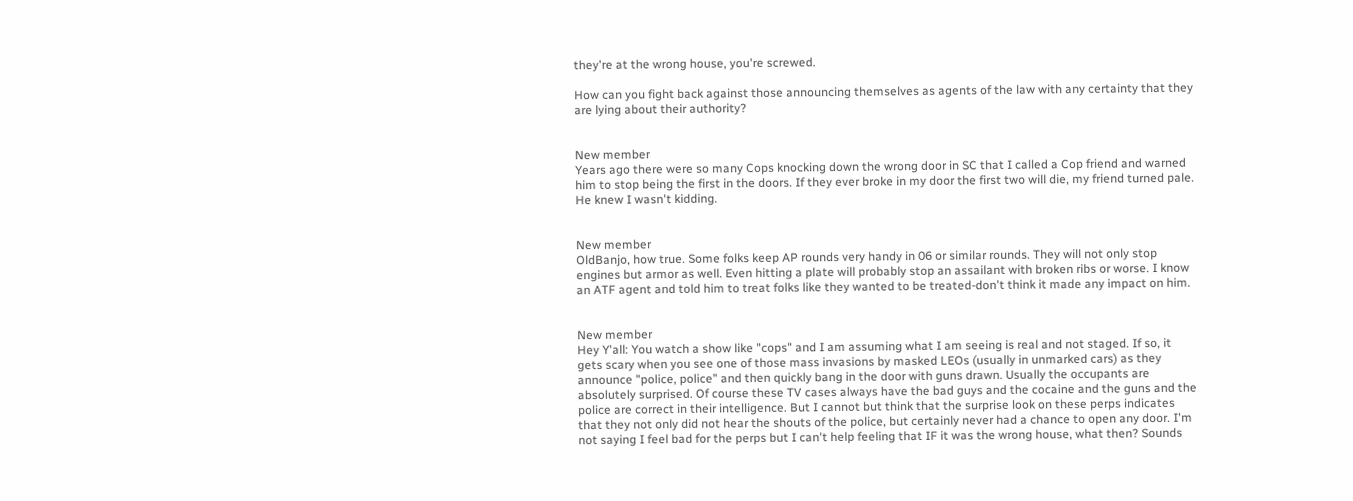they're at the wrong house, you're screwed.

How can you fight back against those announcing themselves as agents of the law with any certainty that they are lying about their authority?


New member
Years ago there were so many Cops knocking down the wrong door in SC that I called a Cop friend and warned him to stop being the first in the doors. If they ever broke in my door the first two will die, my friend turned pale. He knew I wasn't kidding.


New member
OldBanjo, how true. Some folks keep AP rounds very handy in 06 or similar rounds. They will not only stop engines but armor as well. Even hitting a plate will probably stop an assailant with broken ribs or worse. I know an ATF agent and told him to treat folks like they wanted to be treated-don't think it made any impact on him.


New member
Hey Y'all: You watch a show like "cops" and I am assuming what I am seeing is real and not staged. If so, it gets scary when you see one of those mass invasions by masked LEOs (usually in unmarked cars) as they announce "police, police" and then quickly bang in the door with guns drawn. Usually the occupants are absolutely surprised. Of course these TV cases always have the bad guys and the cocaine and the guns and the police are correct in their intelligence. But I cannot but think that the surprise look on these perps indicates that they not only did not hear the shouts of the police, but certainly never had a chance to open any door. I'm not saying I feel bad for the perps but I can't help feeling that IF it was the wrong house, what then? Sounds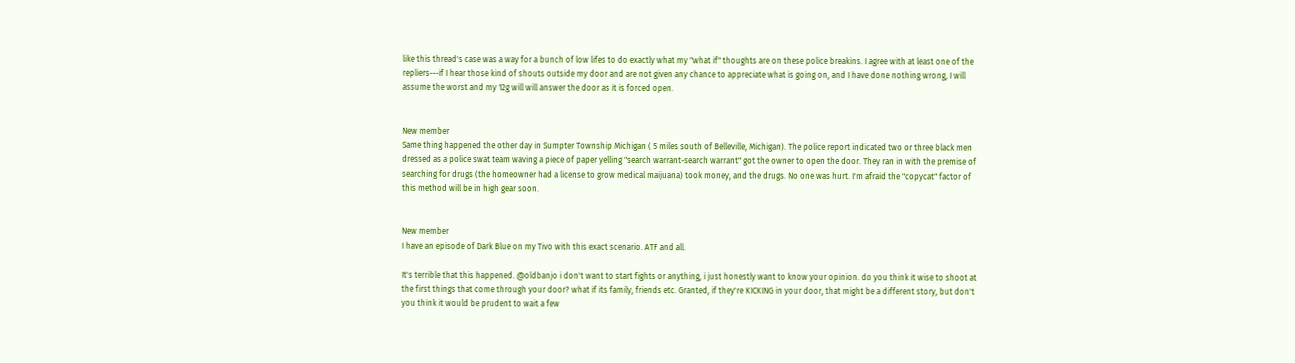like this thread's case was a way for a bunch of low lifes to do exactly what my "what if" thoughts are on these police breakins. I agree with at least one of the repliers---if I hear those kind of shouts outside my door and are not given any chance to appreciate what is going on, and I have done nothing wrong, I will assume the worst and my 12g will will answer the door as it is forced open.


New member
Same thing happened the other day in Sumpter Township Michigan ( 5 miles south of Belleville, Michigan). The police report indicated two or three black men dressed as a police swat team waving a piece of paper yelling "search warrant-search warrant" got the owner to open the door. They ran in with the premise of searching for drugs (the homeowner had a license to grow medical maijuana) took money, and the drugs. No one was hurt. I'm afraid the "copycat" factor of this method will be in high gear soon.


New member
I have an episode of Dark Blue on my Tivo with this exact scenario. ATF and all.

It's terrible that this happened. @oldbanjo i don't want to start fights or anything, i just honestly want to know your opinion. do you think it wise to shoot at the first things that come through your door? what if its family, friends etc. Granted, if they're KICKING in your door, that might be a different story, but don't you think it would be prudent to wait a few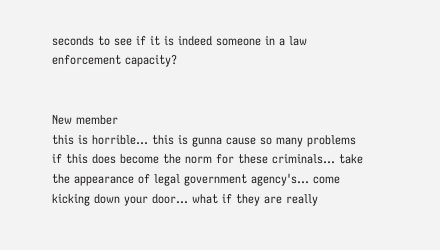seconds to see if it is indeed someone in a law enforcement capacity?


New member
this is horrible... this is gunna cause so many problems if this does become the norm for these criminals... take the appearance of legal government agency's... come kicking down your door... what if they are really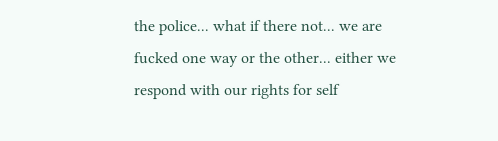the police... what if there not... we are fucked one way or the other... either we respond with our rights for self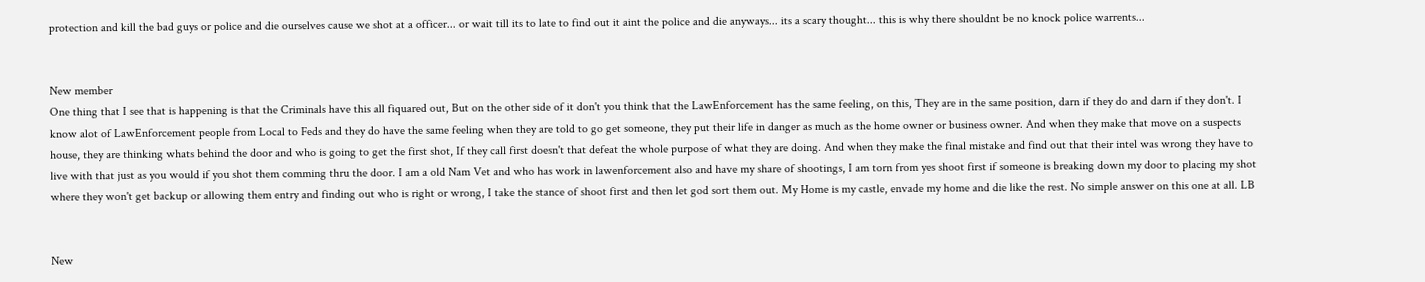protection and kill the bad guys or police and die ourselves cause we shot at a officer... or wait till its to late to find out it aint the police and die anyways... its a scary thought... this is why there shouldnt be no knock police warrents...


New member
One thing that I see that is happening is that the Criminals have this all fiquared out, But on the other side of it don't you think that the LawEnforcement has the same feeling, on this, They are in the same position, darn if they do and darn if they don't. I know alot of LawEnforcement people from Local to Feds and they do have the same feeling when they are told to go get someone, they put their life in danger as much as the home owner or business owner. And when they make that move on a suspects house, they are thinking whats behind the door and who is going to get the first shot, If they call first doesn't that defeat the whole purpose of what they are doing. And when they make the final mistake and find out that their intel was wrong they have to live with that just as you would if you shot them comming thru the door. I am a old Nam Vet and who has work in lawenforcement also and have my share of shootings, I am torn from yes shoot first if someone is breaking down my door to placing my shot where they won't get backup or allowing them entry and finding out who is right or wrong, I take the stance of shoot first and then let god sort them out. My Home is my castle, envade my home and die like the rest. No simple answer on this one at all. LB


New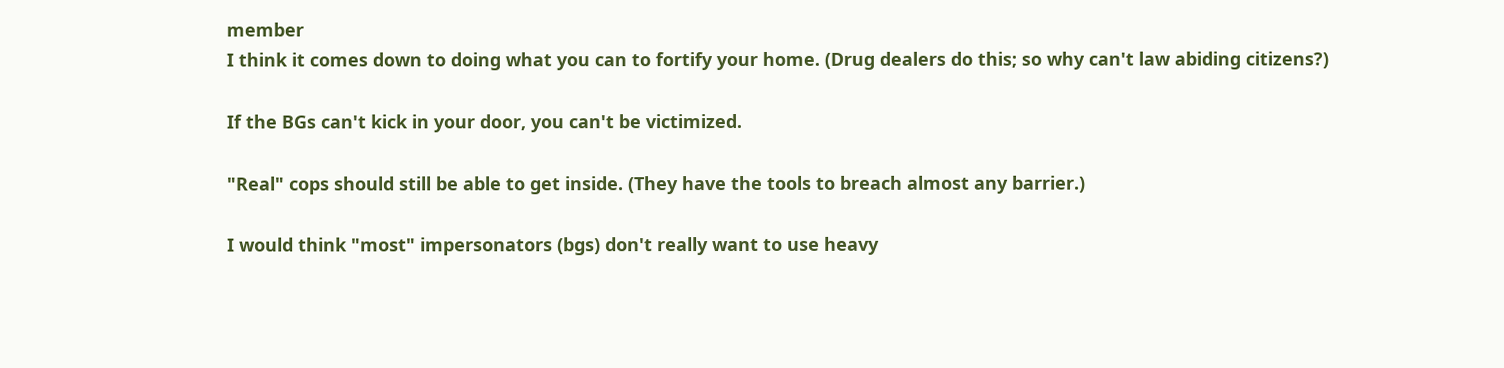member
I think it comes down to doing what you can to fortify your home. (Drug dealers do this; so why can't law abiding citizens?)

If the BGs can't kick in your door, you can't be victimized.

"Real" cops should still be able to get inside. (They have the tools to breach almost any barrier.)

I would think "most" impersonators (bgs) don't really want to use heavy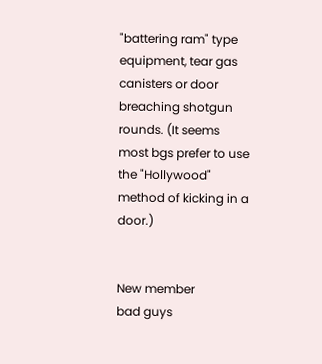"battering ram" type equipment, tear gas canisters or door breaching shotgun rounds. (It seems most bgs prefer to use the "Hollywood" method of kicking in a door.)


New member
bad guys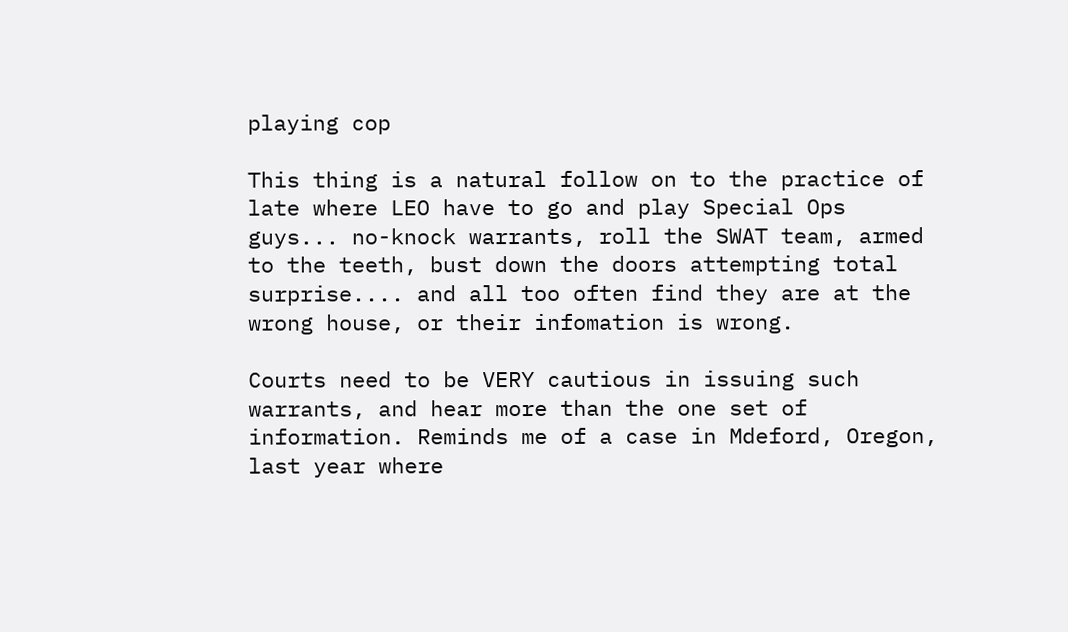playing cop

This thing is a natural follow on to the practice of late where LEO have to go and play Special Ops guys... no-knock warrants, roll the SWAT team, armed to the teeth, bust down the doors attempting total surprise.... and all too often find they are at the wrong house, or their infomation is wrong.

Courts need to be VERY cautious in issuing such warrants, and hear more than the one set of information. Reminds me of a case in Mdeford, Oregon, last year where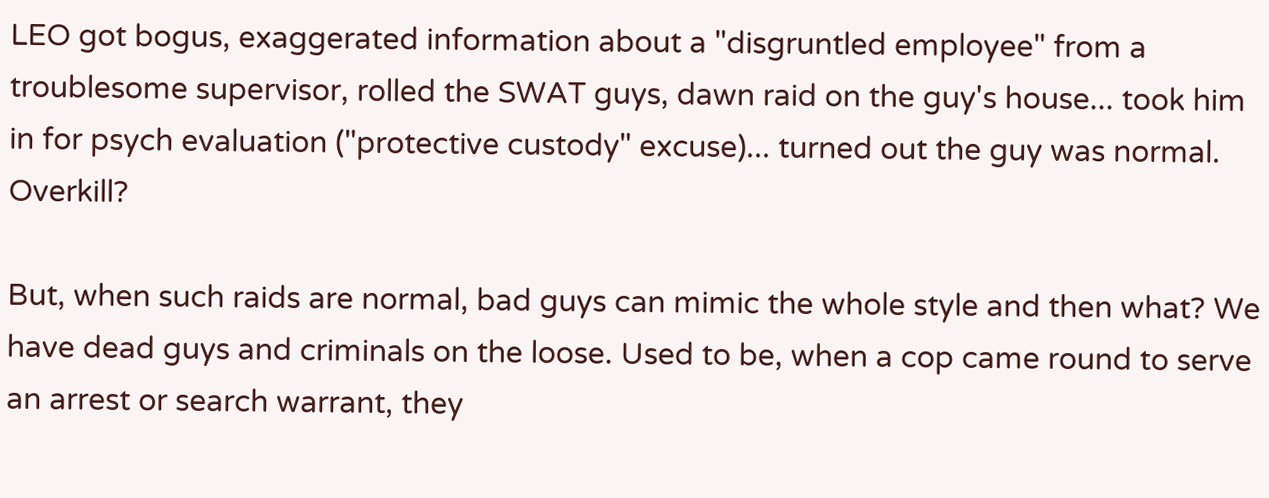LEO got bogus, exaggerated information about a "disgruntled employee" from a troublesome supervisor, rolled the SWAT guys, dawn raid on the guy's house... took him in for psych evaluation ("protective custody" excuse)... turned out the guy was normal. Overkill?

But, when such raids are normal, bad guys can mimic the whole style and then what? We have dead guys and criminals on the loose. Used to be, when a cop came round to serve an arrest or search warrant, they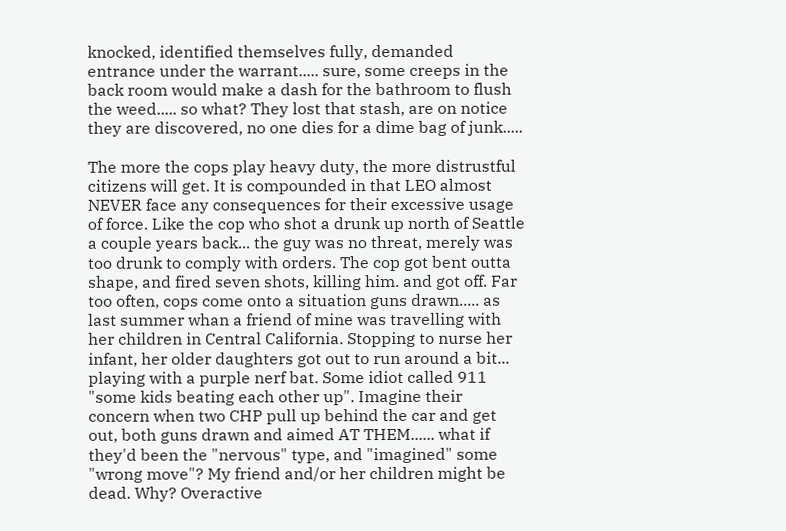knocked, identified themselves fully, demanded entrance under the warrant..... sure, some creeps in the back room would make a dash for the bathroom to flush the weed..... so what? They lost that stash, are on notice they are discovered, no one dies for a dime bag of junk.....

The more the cops play heavy duty, the more distrustful citizens will get. It is compounded in that LEO almost NEVER face any consequences for their excessive usage of force. Like the cop who shot a drunk up north of Seattle a couple years back... the guy was no threat, merely was too drunk to comply with orders. The cop got bent outta shape, and fired seven shots, killing him. and got off. Far too often, cops come onto a situation guns drawn..... as last summer whan a friend of mine was travelling with her children in Central California. Stopping to nurse her infant, her older daughters got out to run around a bit... playing with a purple nerf bat. Some idiot called 911 "some kids beating each other up". Imagine their concern when two CHP pull up behind the car and get out, both guns drawn and aimed AT THEM...... what if they'd been the "nervous" type, and "imagined" some "wrong move"? My friend and/or her children might be dead. Why? Overactive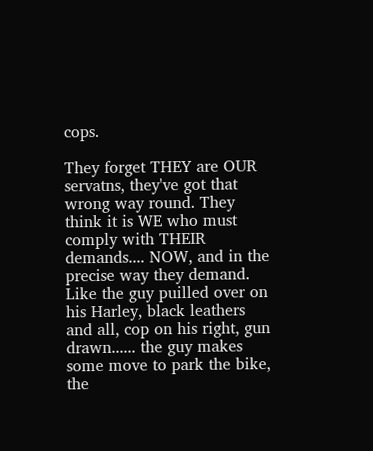cops.

They forget THEY are OUR servatns, they've got that wrong way round. They think it is WE who must comply with THEIR demands.... NOW, and in the precise way they demand. Like the guy puilled over on his Harley, black leathers and all, cop on his right, gun drawn...... the guy makes some move to park the bike, the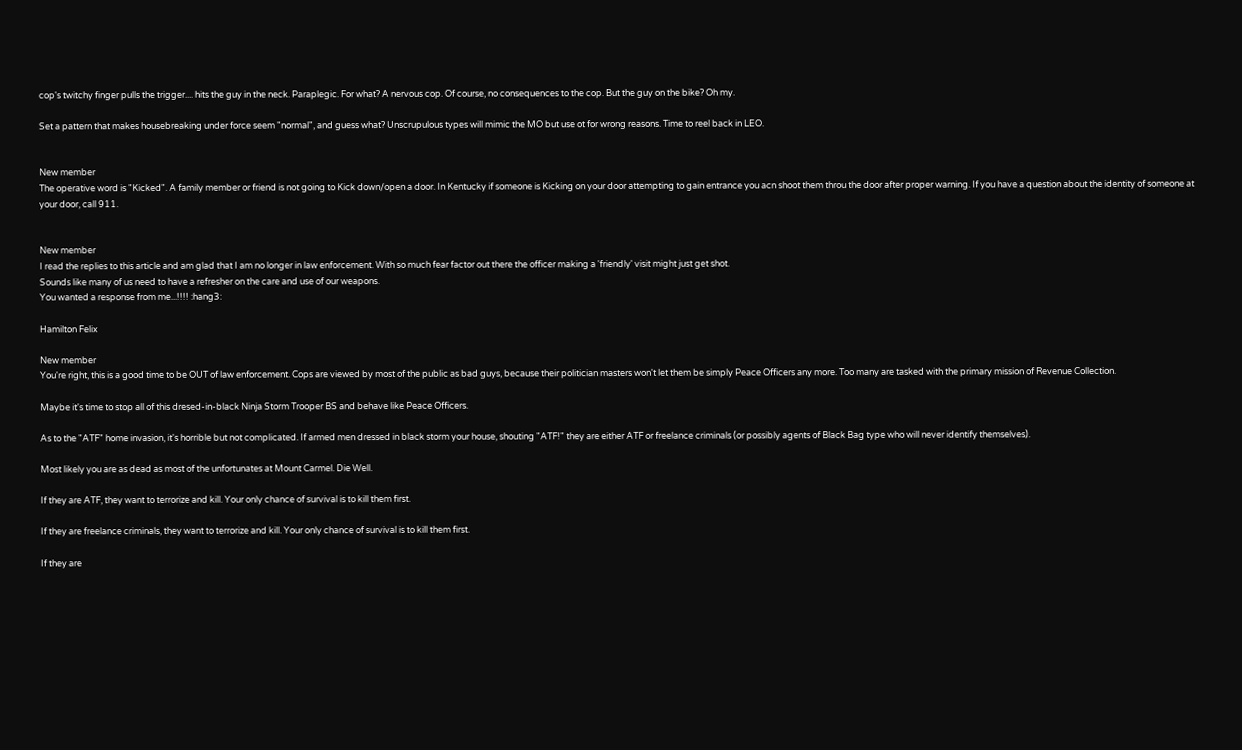cop's twitchy finger pulls the trigger.... hits the guy in the neck. Paraplegic. For what? A nervous cop. Of course, no consequences to the cop. But the guy on the bike? Oh my.

Set a pattern that makes housebreaking under force seem "normal", and guess what? Unscrupulous types will mimic the MO but use ot for wrong reasons. Time to reel back in LEO.


New member
The operative word is "Kicked". A family member or friend is not going to Kick down/open a door. In Kentucky if someone is Kicking on your door attempting to gain entrance you acn shoot them throu the door after proper warning. If you have a question about the identity of someone at your door, call 911.


New member
I read the replies to this article and am glad that I am no longer in law enforcement. With so much fear factor out there the officer making a 'friendly' visit might just get shot.
Sounds like many of us need to have a refresher on the care and use of our weapons.
You wanted a response from me...!!!! :hang3:

Hamilton Felix

New member
You're right, this is a good time to be OUT of law enforcement. Cops are viewed by most of the public as bad guys, because their politician masters won't let them be simply Peace Officers any more. Too many are tasked with the primary mission of Revenue Collection.

Maybe it's time to stop all of this dresed-in-black Ninja Storm Trooper BS and behave like Peace Officers.

As to the "ATF" home invasion, it's horrible but not complicated. If armed men dressed in black storm your house, shouting "ATF!" they are either ATF or freelance criminals (or possibly agents of Black Bag type who will never identify themselves).

Most likely you are as dead as most of the unfortunates at Mount Carmel. Die Well.

If they are ATF, they want to terrorize and kill. Your only chance of survival is to kill them first.

If they are freelance criminals, they want to terrorize and kill. Your only chance of survival is to kill them first.

If they are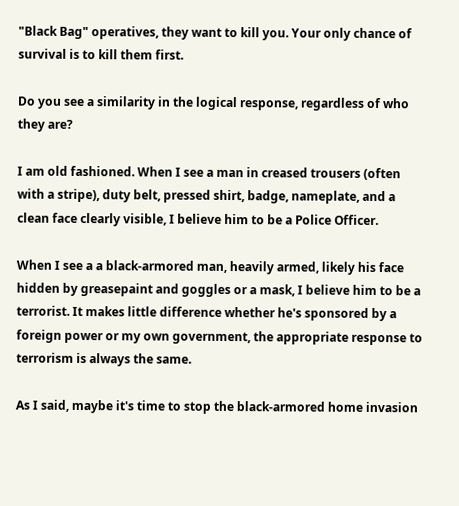"Black Bag" operatives, they want to kill you. Your only chance of survival is to kill them first.

Do you see a similarity in the logical response, regardless of who they are?

I am old fashioned. When I see a man in creased trousers (often with a stripe), duty belt, pressed shirt, badge, nameplate, and a clean face clearly visible, I believe him to be a Police Officer.

When I see a a black-armored man, heavily armed, likely his face hidden by greasepaint and goggles or a mask, I believe him to be a terrorist. It makes little difference whether he's sponsored by a foreign power or my own government, the appropriate response to terrorism is always the same.

As I said, maybe it's time to stop the black-armored home invasion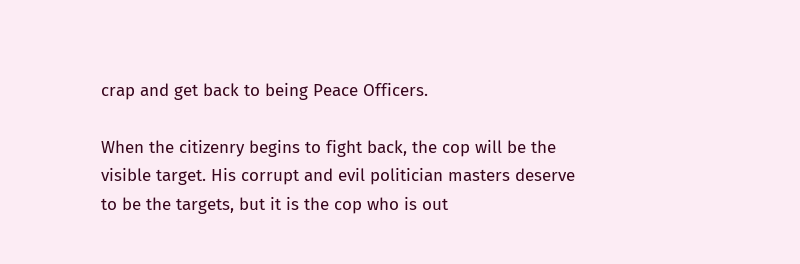crap and get back to being Peace Officers.

When the citizenry begins to fight back, the cop will be the visible target. His corrupt and evil politician masters deserve to be the targets, but it is the cop who is out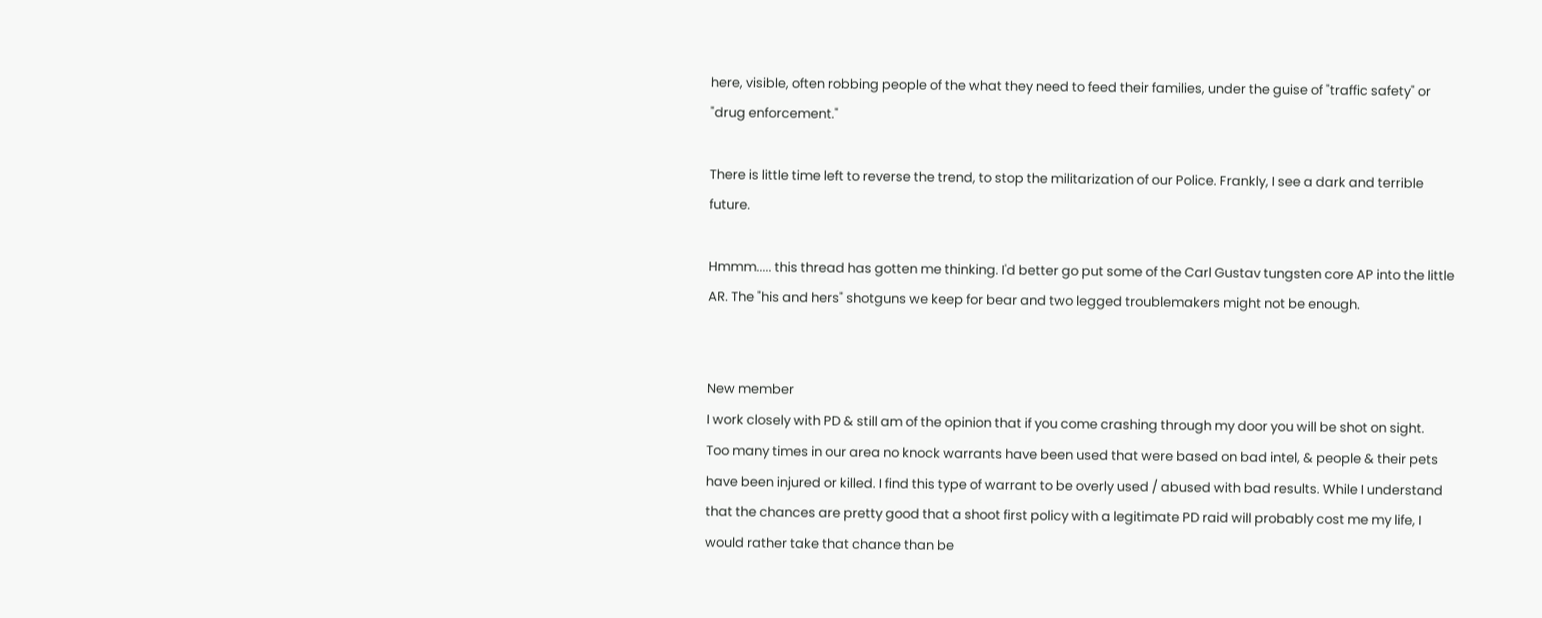here, visible, often robbing people of the what they need to feed their families, under the guise of "traffic safety" or "drug enforcement."

There is little time left to reverse the trend, to stop the militarization of our Police. Frankly, I see a dark and terrible future.

Hmmm..... this thread has gotten me thinking. I'd better go put some of the Carl Gustav tungsten core AP into the little AR. The "his and hers" shotguns we keep for bear and two legged troublemakers might not be enough.


New member
I work closely with PD & still am of the opinion that if you come crashing through my door you will be shot on sight.
Too many times in our area no knock warrants have been used that were based on bad intel, & people & their pets have been injured or killed. I find this type of warrant to be overly used / abused with bad results. While I understand that the chances are pretty good that a shoot first policy with a legitimate PD raid will probably cost me my life, I would rather take that chance than be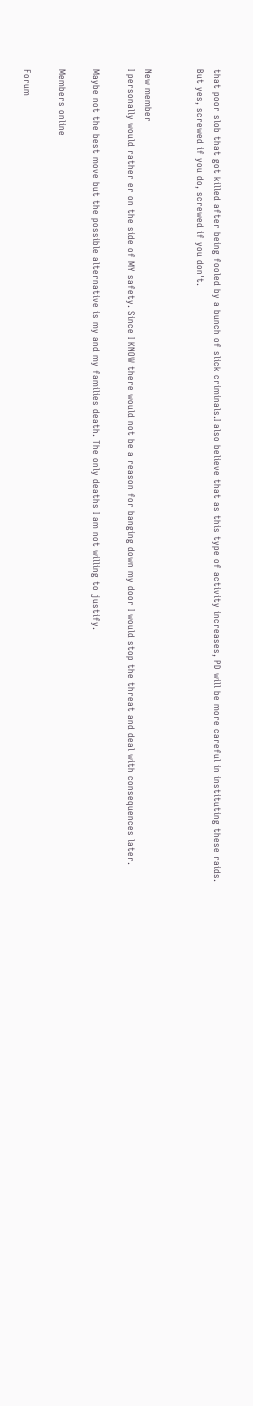that poor slob that got killed after being fooled by a bunch of slick criminals.I also believe that as this type of activity increases, PD will be more careful in instituting these raids. But yes, screwed if you do, screwed if you don't.


New member
I personally would rather er on the side of MY safety. Since I KNOW there would not be a reason for banging down my door I would stop the threat and deal with consequences later.

Maybe not the best move but the possible alternative is my and my families death. The only deaths I am not willing to justify.

Members online

Forum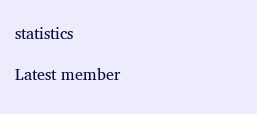statistics

Latest member